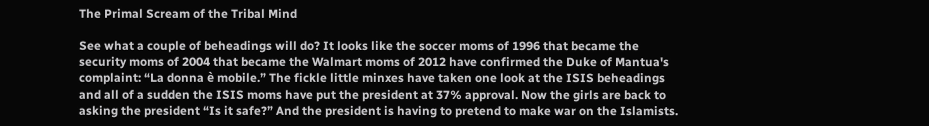The Primal Scream of the Tribal Mind

See what a couple of beheadings will do? It looks like the soccer moms of 1996 that became the security moms of 2004 that became the Walmart moms of 2012 have confirmed the Duke of Mantua's complaint: “La donna è mobile.” The fickle little minxes have taken one look at the ISIS beheadings and all of a sudden the ISIS moms have put the president at 37% approval. Now the girls are back to asking the president “Is it safe?” And the president is having to pretend to make war on the Islamists.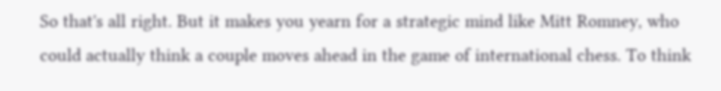So that's all right. But it makes you yearn for a strategic mind like Mitt Romney, who could actually think a couple moves ahead in the game of international chess. To think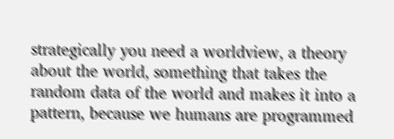strategically you need a worldview, a theory about the world, something that takes the random data of the world and makes it into a pattern, because we humans are programmed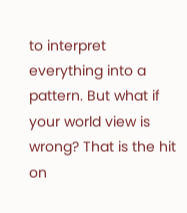to interpret everything into a pattern. But what if your world view is wrong? That is the hit on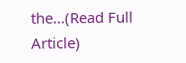the...(Read Full Article)